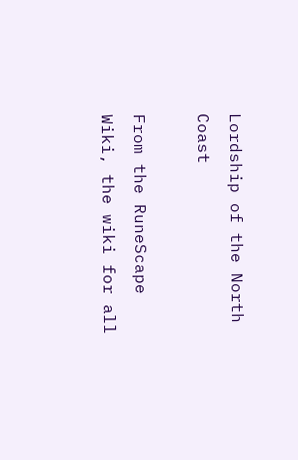Lordship of the North Coast

From the RuneScape Wiki, the wiki for all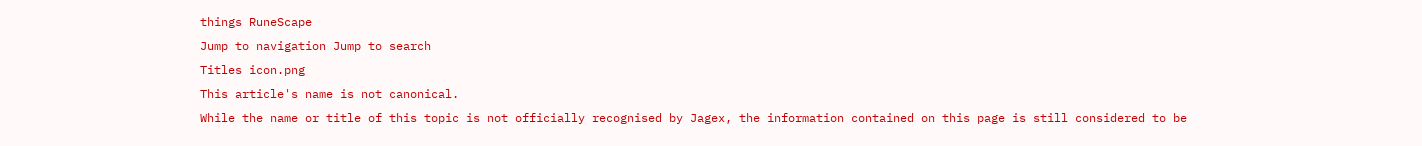things RuneScape
Jump to navigation Jump to search
Titles icon.png
This article's name is not canonical.
While the name or title of this topic is not officially recognised by Jagex, the information contained on this page is still considered to be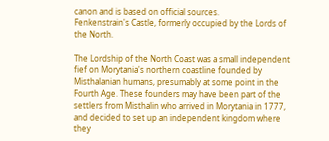canon and is based on official sources.
Fenkenstrain's Castle, formerly occupied by the Lords of the North.

The Lordship of the North Coast was a small independent fief on Morytania's northern coastline founded by Misthalanian humans, presumably at some point in the Fourth Age. These founders may have been part of the settlers from Misthalin who arrived in Morytania in 1777, and decided to set up an independent kingdom where they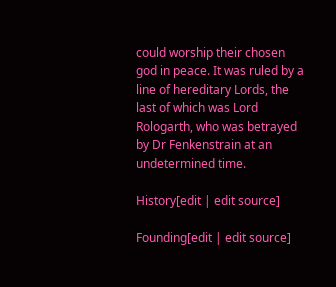could worship their chosen god in peace. It was ruled by a line of hereditary Lords, the last of which was Lord Rologarth, who was betrayed by Dr Fenkenstrain at an undetermined time.

History[edit | edit source]

Founding[edit | edit source]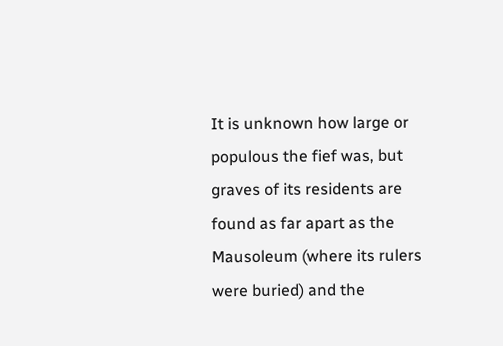It is unknown how large or populous the fief was, but graves of its residents are found as far apart as the Mausoleum (where its rulers were buried) and the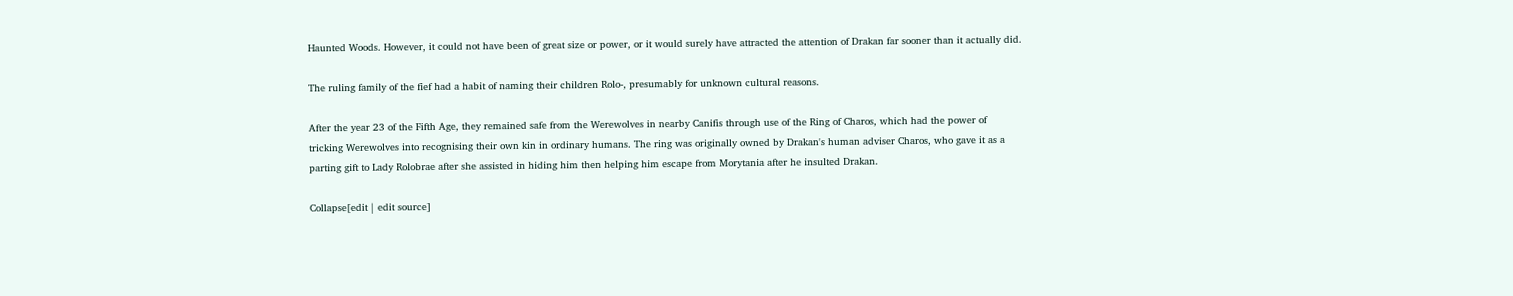Haunted Woods. However, it could not have been of great size or power, or it would surely have attracted the attention of Drakan far sooner than it actually did.

The ruling family of the fief had a habit of naming their children Rolo-, presumably for unknown cultural reasons.

After the year 23 of the Fifth Age, they remained safe from the Werewolves in nearby Canifis through use of the Ring of Charos, which had the power of tricking Werewolves into recognising their own kin in ordinary humans. The ring was originally owned by Drakan's human adviser Charos, who gave it as a parting gift to Lady Rolobrae after she assisted in hiding him then helping him escape from Morytania after he insulted Drakan.

Collapse[edit | edit source]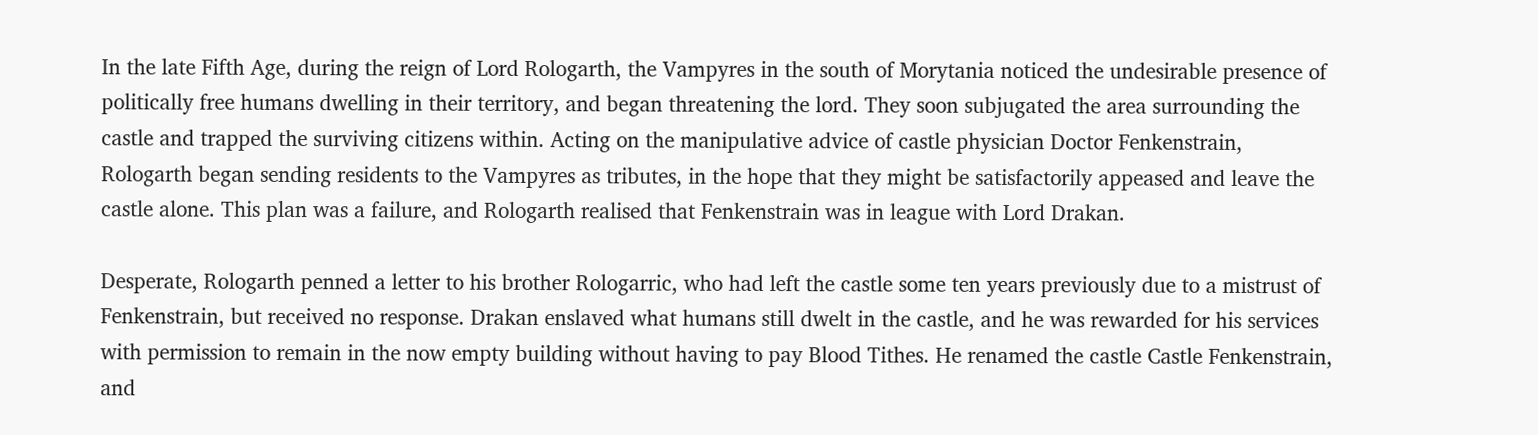In the late Fifth Age, during the reign of Lord Rologarth, the Vampyres in the south of Morytania noticed the undesirable presence of politically free humans dwelling in their territory, and began threatening the lord. They soon subjugated the area surrounding the castle and trapped the surviving citizens within. Acting on the manipulative advice of castle physician Doctor Fenkenstrain, Rologarth began sending residents to the Vampyres as tributes, in the hope that they might be satisfactorily appeased and leave the castle alone. This plan was a failure, and Rologarth realised that Fenkenstrain was in league with Lord Drakan.

Desperate, Rologarth penned a letter to his brother Rologarric, who had left the castle some ten years previously due to a mistrust of Fenkenstrain, but received no response. Drakan enslaved what humans still dwelt in the castle, and he was rewarded for his services with permission to remain in the now empty building without having to pay Blood Tithes. He renamed the castle Castle Fenkenstrain, and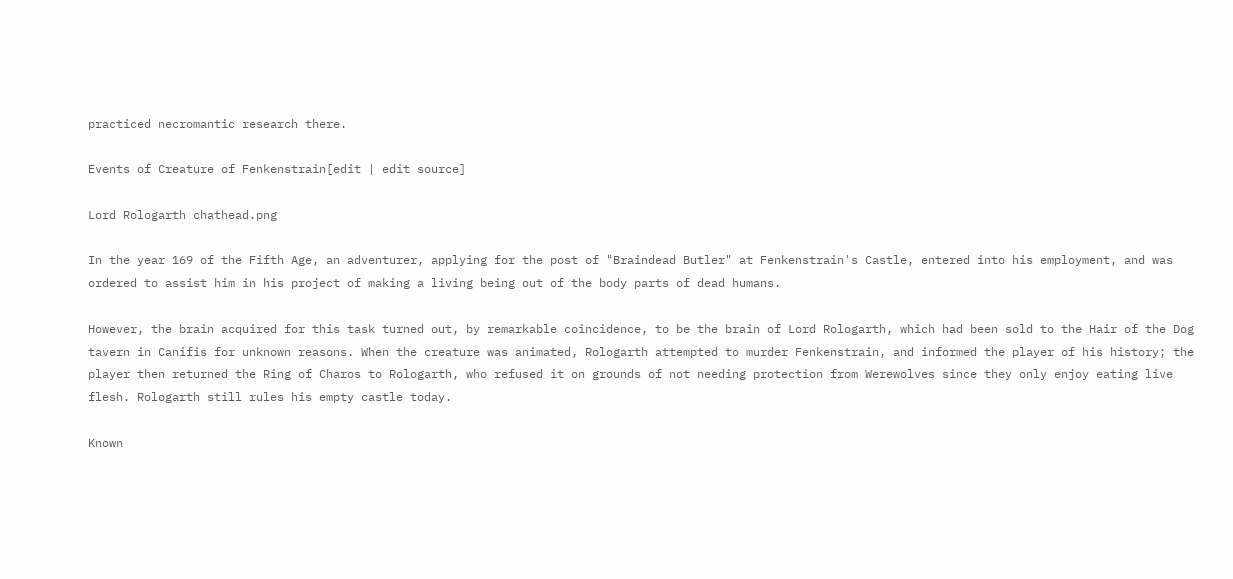practiced necromantic research there.

Events of Creature of Fenkenstrain[edit | edit source]

Lord Rologarth chathead.png

In the year 169 of the Fifth Age, an adventurer, applying for the post of "Braindead Butler" at Fenkenstrain's Castle, entered into his employment, and was ordered to assist him in his project of making a living being out of the body parts of dead humans.

However, the brain acquired for this task turned out, by remarkable coincidence, to be the brain of Lord Rologarth, which had been sold to the Hair of the Dog tavern in Canifis for unknown reasons. When the creature was animated, Rologarth attempted to murder Fenkenstrain, and informed the player of his history; the player then returned the Ring of Charos to Rologarth, who refused it on grounds of not needing protection from Werewolves since they only enjoy eating live flesh. Rologarth still rules his empty castle today.

Known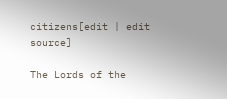citizens[edit | edit source]

The Lords of the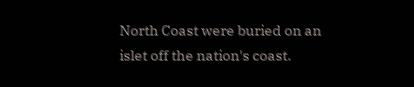North Coast were buried on an islet off the nation's coast.